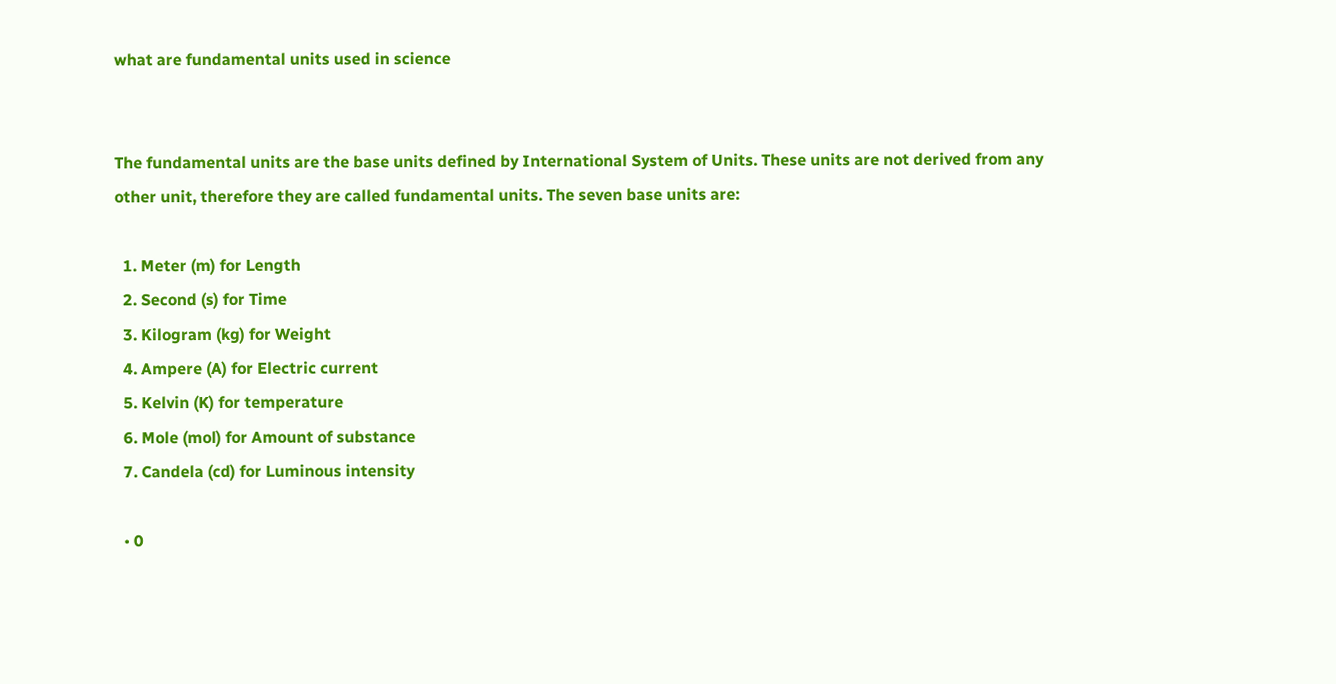what are fundamental units used in science


The fundamental units are the base units defined by International System of Units. These units are not derived from any other unit, therefore they are called fundamental units. The seven base units are:

  1. Meter (m) for Length
  2. Second (s) for Time
  3. Kilogram (kg) for Weight
  4. Ampere (A) for Electric current
  5. Kelvin (K) for temperature
  6. Mole (mol) for Amount of substance
  7. Candela (cd) for Luminous intensity

  • 0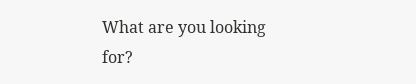What are you looking for?